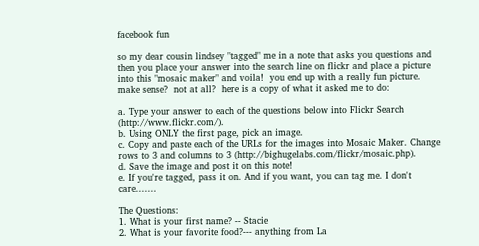facebook fun

so my dear cousin lindsey "tagged" me in a note that asks you questions and then you place your answer into the search line on flickr and place a picture into this "mosaic maker" and voila!  you end up with a really fun picture.  make sense?  not at all?  here is a copy of what it asked me to do:

a. Type your answer to each of the questions below into Flickr Search (http://www.flickr.com/).
b. Using ONLY the first page, pick an image.
c. Copy and paste each of the URLs for the images into Mosaic Maker. Change rows to 3 and columns to 3 (http://bighugelabs.com/flickr/mosaic.php).
d. Save the image and post it on this note!
e. If you're tagged, pass it on. And if you want, you can tag me. I don't care.......

The Questions:
1. What is your first name? -- Stacie
2. What is your favorite food?--- anything from La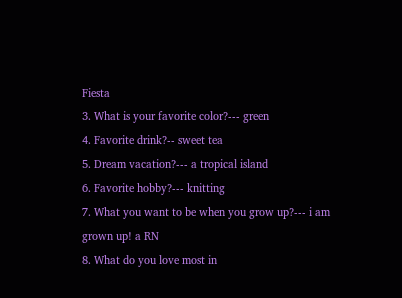Fiesta
3. What is your favorite color?--- green
4. Favorite drink?-- sweet tea
5. Dream vacation?--- a tropical island
6. Favorite hobby?--- knitting
7. What you want to be when you grow up?--- i am grown up! a RN
8. What do you love most in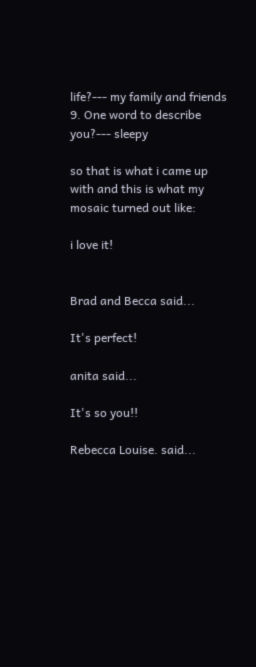life?--- my family and friends
9. One word to describe you?--- sleepy

so that is what i came up with and this is what my mosaic turned out like:

i love it!


Brad and Becca said...

It's perfect!

anita said...

It's so you!!

Rebecca Louise. said...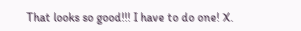That looks so good!!! I have to do one! X.